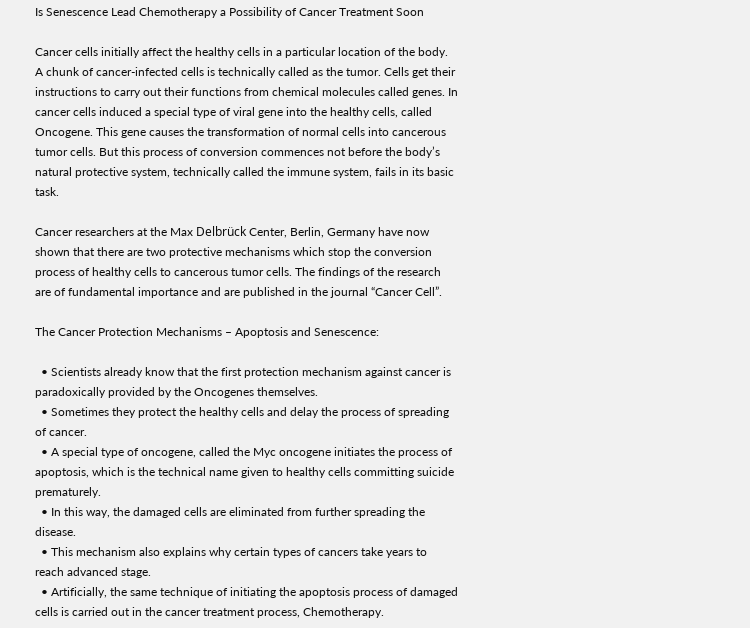Is Senescence Lead Chemotherapy a Possibility of Cancer Treatment Soon

Cancer cells initially affect the healthy cells in a particular location of the body. A chunk of cancer-infected cells is technically called as the tumor. Cells get their instructions to carry out their functions from chemical molecules called genes. In cancer cells induced a special type of viral gene into the healthy cells, called Oncogene. This gene causes the transformation of normal cells into cancerous tumor cells. But this process of conversion commences not before the body’s natural protective system, technically called the immune system, fails in its basic task.

Cancer researchers at the Max Delbrück Center, Berlin, Germany have now shown that there are two protective mechanisms which stop the conversion process of healthy cells to cancerous tumor cells. The findings of the research are of fundamental importance and are published in the journal “Cancer Cell”.

The Cancer Protection Mechanisms – Apoptosis and Senescence:

  • Scientists already know that the first protection mechanism against cancer is paradoxically provided by the Oncogenes themselves.
  • Sometimes they protect the healthy cells and delay the process of spreading of cancer.
  • A special type of oncogene, called the Myc oncogene initiates the process of apoptosis, which is the technical name given to healthy cells committing suicide prematurely.
  • In this way, the damaged cells are eliminated from further spreading the disease.
  • This mechanism also explains why certain types of cancers take years to reach advanced stage.
  • Artificially, the same technique of initiating the apoptosis process of damaged cells is carried out in the cancer treatment process, Chemotherapy.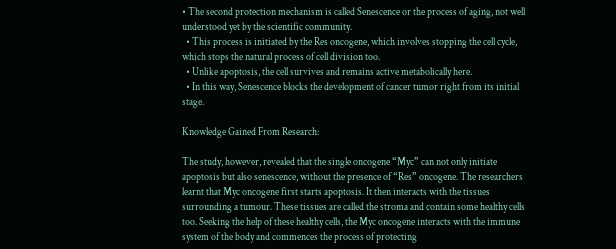• The second protection mechanism is called Senescence or the process of aging, not well understood yet by the scientific community.
  • This process is initiated by the Res oncogene, which involves stopping the cell cycle, which stops the natural process of cell division too.
  • Unlike apoptosis, the cell survives and remains active metabolically here.
  • In this way, Senescence blocks the development of cancer tumor right from its initial stage.

Knowledge Gained From Research:

The study, however, revealed that the single oncogene “Myc” can not only initiate apoptosis but also senescence, without the presence of “Res” oncogene. The researchers learnt that Myc oncogene first starts apoptosis. It then interacts with the tissues surrounding a tumour. These tissues are called the stroma and contain some healthy cells too. Seeking the help of these healthy cells, the Myc oncogene interacts with the immune system of the body and commences the process of protecting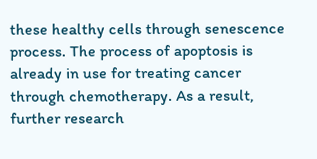these healthy cells through senescence process. The process of apoptosis is already in use for treating cancer through chemotherapy. As a result, further research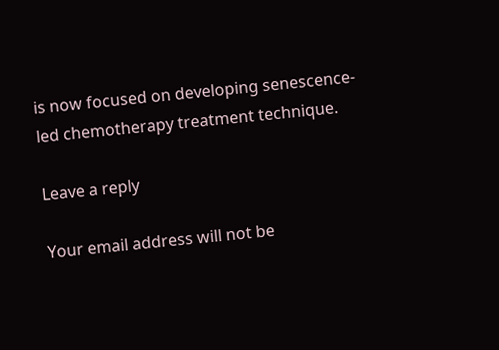is now focused on developing senescence-led chemotherapy treatment technique.

Leave a reply

Your email address will not be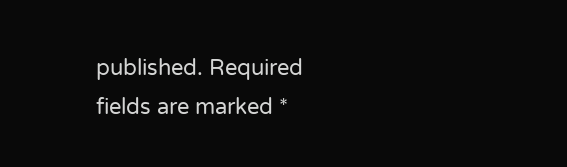published. Required fields are marked *